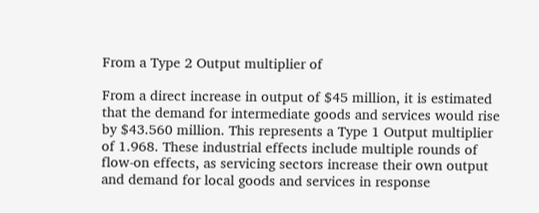From a Type 2 Output multiplier of

From a direct increase in output of $45 million, it is estimated that the demand for intermediate goods and services would rise by $43.560 million. This represents a Type 1 Output multiplier of 1.968. These industrial effects include multiple rounds of flow-on effects, as servicing sectors increase their own output and demand for local goods and services in response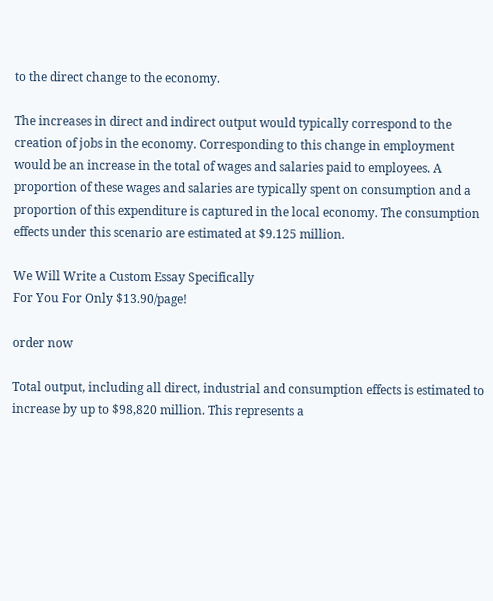to the direct change to the economy.

The increases in direct and indirect output would typically correspond to the creation of jobs in the economy. Corresponding to this change in employment would be an increase in the total of wages and salaries paid to employees. A proportion of these wages and salaries are typically spent on consumption and a proportion of this expenditure is captured in the local economy. The consumption effects under this scenario are estimated at $9.125 million.

We Will Write a Custom Essay Specifically
For You For Only $13.90/page!

order now

Total output, including all direct, industrial and consumption effects is estimated to increase by up to $98,820 million. This represents a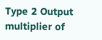Type 2 Output multiplier of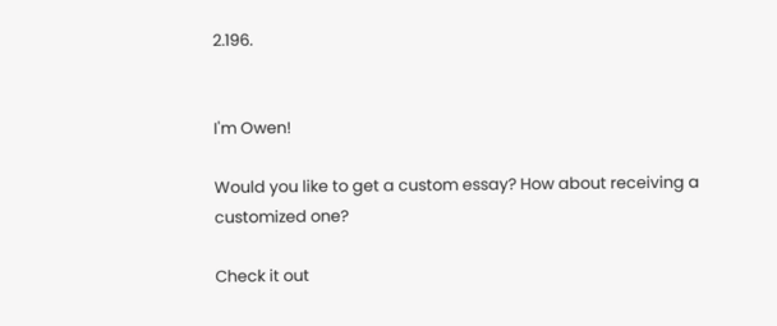2.196.


I'm Owen!

Would you like to get a custom essay? How about receiving a customized one?

Check it out